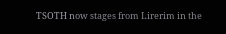TSOTH now stages from Lirerim in the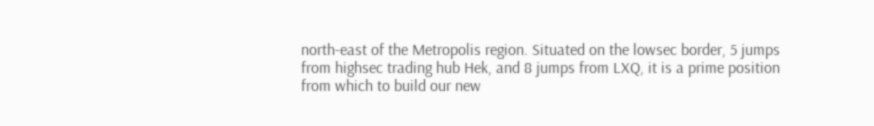north-east of the Metropolis region. Situated on the lowsec border, 5 jumps from highsec trading hub Hek, and 8 jumps from LXQ, it is a prime position from which to build our new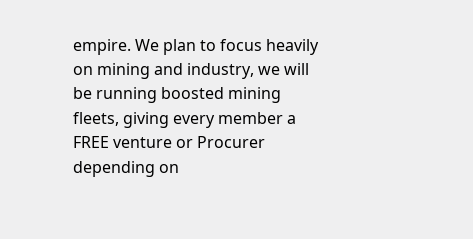empire. We plan to focus heavily on mining and industry, we will be running boosted mining fleets, giving every member a FREE venture or Procurer depending on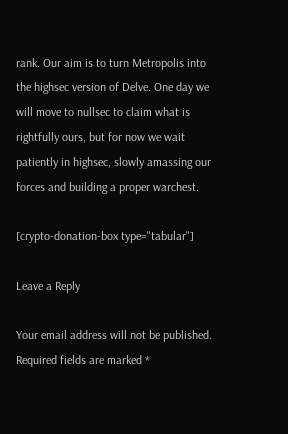rank. Our aim is to turn Metropolis into the highsec version of Delve. One day we will move to nullsec to claim what is rightfully ours, but for now we wait patiently in highsec, slowly amassing our forces and building a proper warchest.

[crypto-donation-box type="tabular"]

Leave a Reply

Your email address will not be published. Required fields are marked *